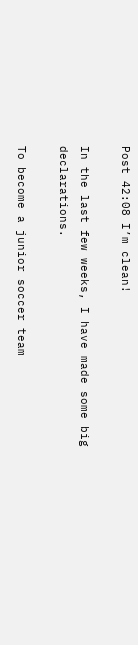Post 42:08 I’m clean!

In the last few weeks, I have made some big declarations.

To become a junior soccer team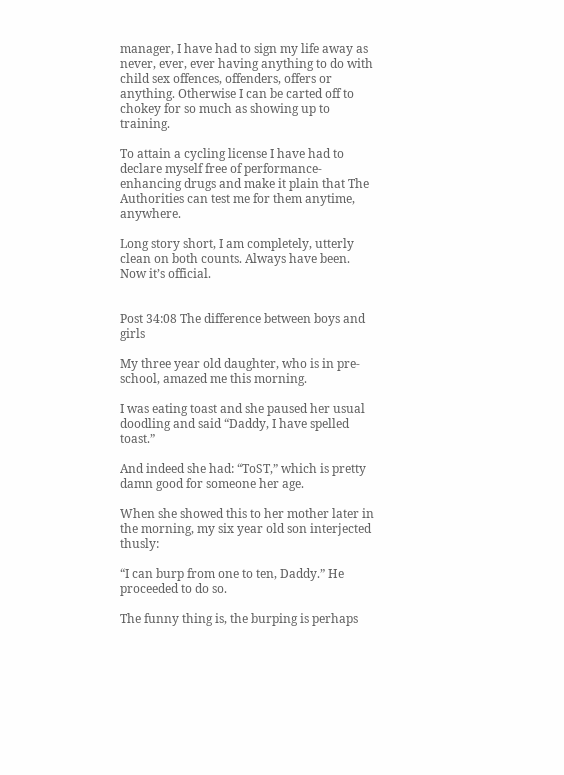manager, I have had to sign my life away as never, ever, ever having anything to do with child sex offences, offenders, offers or anything. Otherwise I can be carted off to chokey for so much as showing up to training.

To attain a cycling license I have had to declare myself free of performance-enhancing drugs and make it plain that The Authorities can test me for them anytime, anywhere.

Long story short, I am completely, utterly clean on both counts. Always have been. Now it’s official.


Post 34:08 The difference between boys and girls

My three year old daughter, who is in pre-school, amazed me this morning.

I was eating toast and she paused her usual doodling and said “Daddy, I have spelled toast.”

And indeed she had: “ToST,” which is pretty damn good for someone her age.

When she showed this to her mother later in the morning, my six year old son interjected thusly:

“I can burp from one to ten, Daddy.” He proceeded to do so.

The funny thing is, the burping is perhaps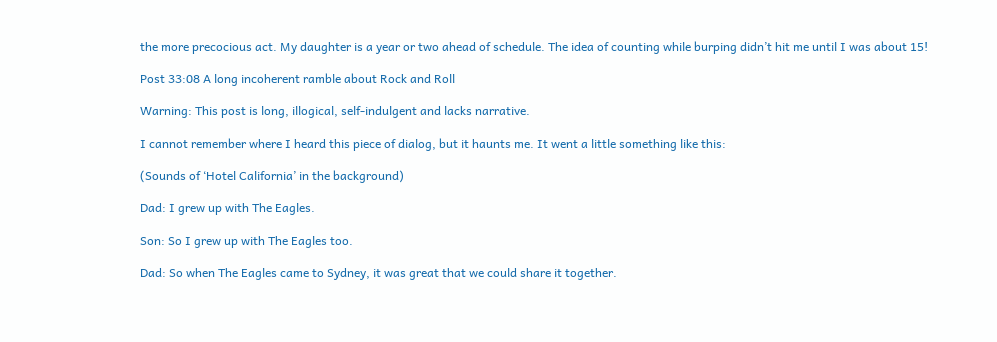the more precocious act. My daughter is a year or two ahead of schedule. The idea of counting while burping didn’t hit me until I was about 15!

Post 33:08 A long incoherent ramble about Rock and Roll

Warning: This post is long, illogical, self-indulgent and lacks narrative.

I cannot remember where I heard this piece of dialog, but it haunts me. It went a little something like this:

(Sounds of ‘Hotel California’ in the background)

Dad: I grew up with The Eagles.

Son: So I grew up with The Eagles too.

Dad: So when The Eagles came to Sydney, it was great that we could share it together.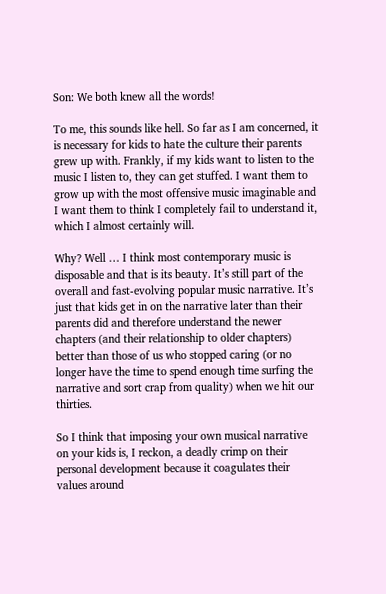Son: We both knew all the words!

To me, this sounds like hell. So far as I am concerned, it is necessary for kids to hate the culture their parents grew up with. Frankly, if my kids want to listen to the music I listen to, they can get stuffed. I want them to grow up with the most offensive music imaginable and I want them to think I completely fail to understand it, which I almost certainly will.

Why? Well … I think most contemporary music is disposable and that is its beauty. It’s still part of the overall and fast-evolving popular music narrative. It’s just that kids get in on the narrative later than their parents did and therefore understand the newer chapters (and their relationship to older chapters) better than those of us who stopped caring (or no longer have the time to spend enough time surfing the narrative and sort crap from quality) when we hit our thirties.

So I think that imposing your own musical narrative on your kids is, I reckon, a deadly crimp on their personal development because it coagulates their values around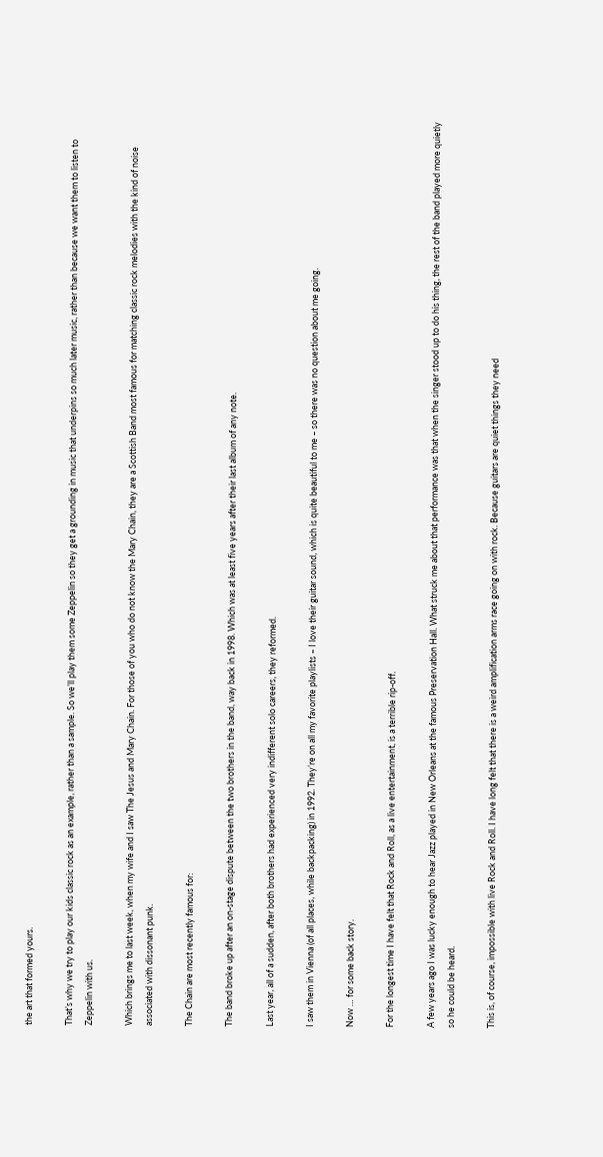the art that formed yours.

That’s why we try to play our kids classic rock as an example, rather than a sample. So we’ll play them some Zeppelin so they get a grounding in music that underpins so much later music, rather than because we want them to listen to Zeppelin with us.

Which brings me to last week, when my wife and I saw The Jesus and Mary Chain. For those of you who do not know the Mary Chain, they are a Scottish Band most famous for matching classic rock melodies with the kind of noise associated with dissonant punk.

The Chain are most recently famous for:

The band broke up after an on-stage dispute between the two brothers in the band, way back in 1998. Which was at least five years after their last album of any note.

Last year, all of a sudden, after both brothers had experienced very indifferent solo careers, they reformed.

I saw them in Vienna (of all places, while backpacking) in 1992. They’re on all my favorite playlists – I love their guitar sound, which is quite beautiful to me – so there was no question about me going.

Now … for some back story.

For the longest time I have felt that Rock and Roll, as a live entertainment, is a terrible rip-off.

A few years ago I was lucky enough to hear Jazz played in New Orleans at the famous Preservation Hall. What struck me about that performance was that when the singer stood up to do his thing, the rest of the band played more quietly so he could be heard.

This is, of course, impossible with live Rock and Roll. I have long felt that there is a weird amplification arms race going on with rock. Because guitars are quiet things they need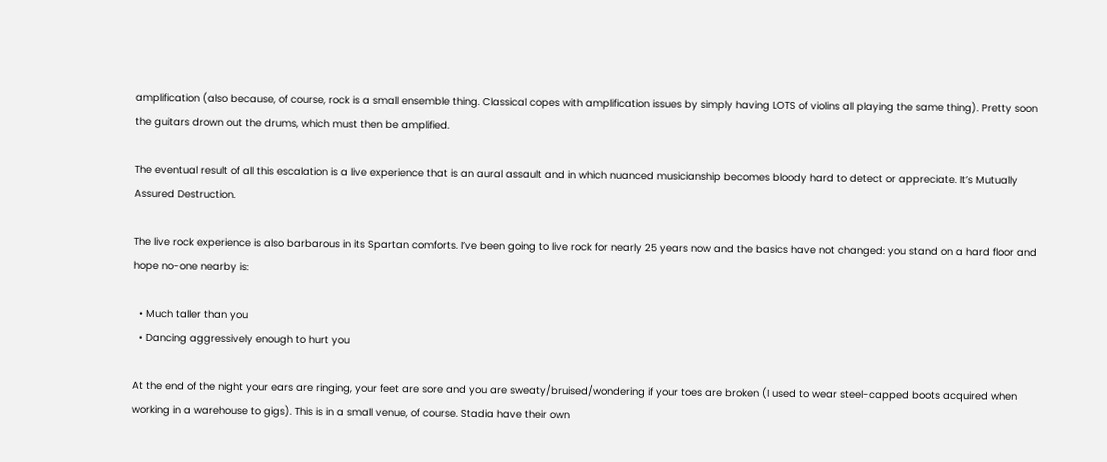amplification (also because, of course, rock is a small ensemble thing. Classical copes with amplification issues by simply having LOTS of violins all playing the same thing). Pretty soon the guitars drown out the drums, which must then be amplified.

The eventual result of all this escalation is a live experience that is an aural assault and in which nuanced musicianship becomes bloody hard to detect or appreciate. It’s Mutually Assured Destruction.

The live rock experience is also barbarous in its Spartan comforts. I’ve been going to live rock for nearly 25 years now and the basics have not changed: you stand on a hard floor and hope no-one nearby is:

  • Much taller than you
  • Dancing aggressively enough to hurt you

At the end of the night your ears are ringing, your feet are sore and you are sweaty/bruised/wondering if your toes are broken (I used to wear steel-capped boots acquired when working in a warehouse to gigs). This is in a small venue, of course. Stadia have their own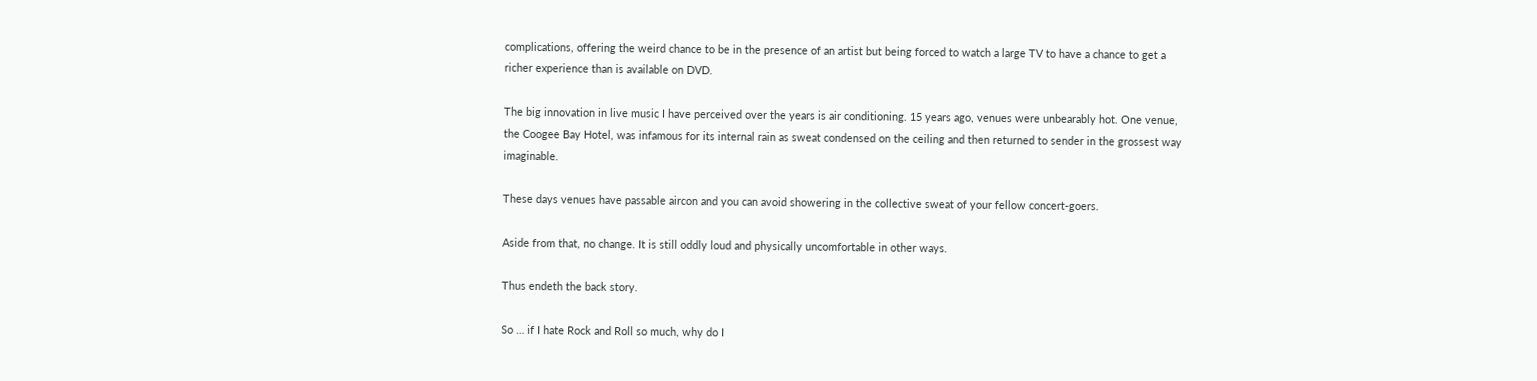complications, offering the weird chance to be in the presence of an artist but being forced to watch a large TV to have a chance to get a richer experience than is available on DVD.

The big innovation in live music I have perceived over the years is air conditioning. 15 years ago, venues were unbearably hot. One venue, the Coogee Bay Hotel, was infamous for its internal rain as sweat condensed on the ceiling and then returned to sender in the grossest way imaginable.

These days venues have passable aircon and you can avoid showering in the collective sweat of your fellow concert-goers.

Aside from that, no change. It is still oddly loud and physically uncomfortable in other ways.

Thus endeth the back story.

So … if I hate Rock and Roll so much, why do I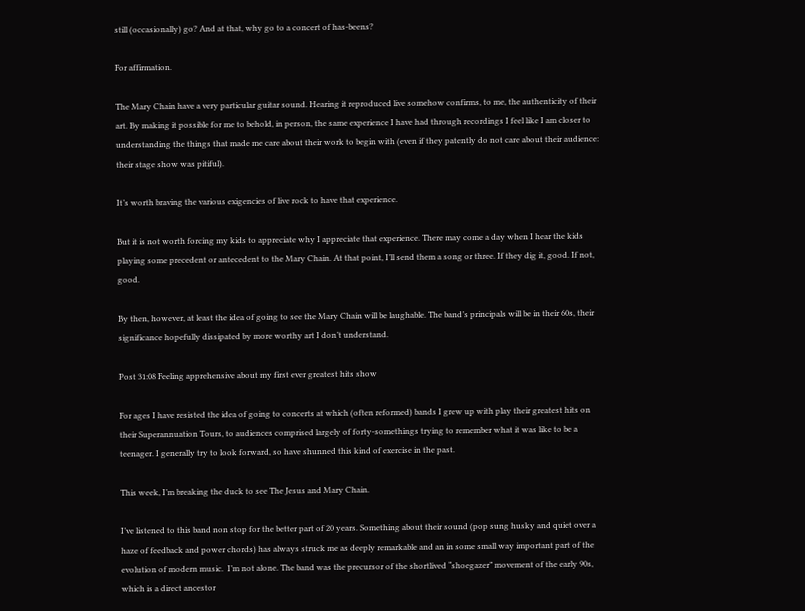still (occasionally) go? And at that, why go to a concert of has-beens?

For affirmation.

The Mary Chain have a very particular guitar sound. Hearing it reproduced live somehow confirms, to me, the authenticity of their art. By making it possible for me to behold, in person, the same experience I have had through recordings I feel like I am closer to understanding the things that made me care about their work to begin with (even if they patently do not care about their audience: their stage show was pitiful).

It’s worth braving the various exigencies of live rock to have that experience.

But it is not worth forcing my kids to appreciate why I appreciate that experience. There may come a day when I hear the kids playing some precedent or antecedent to the Mary Chain. At that point, I’ll send them a song or three. If they dig it, good. If not, good.

By then, however, at least the idea of going to see the Mary Chain will be laughable. The band’s principals will be in their 60s, their significance hopefully dissipated by more worthy art I don’t understand.

Post 31:08 Feeling apprehensive about my first ever greatest hits show

For ages I have resisted the idea of going to concerts at which (often reformed) bands I grew up with play their greatest hits on their Superannuation Tours, to audiences comprised largely of forty-somethings trying to remember what it was like to be a teenager. I generally try to look forward, so have shunned this kind of exercise in the past.

This week, I’m breaking the duck to see The Jesus and Mary Chain.

I’ve listened to this band non stop for the better part of 20 years. Something about their sound (pop sung husky and quiet over a haze of feedback and power chords) has always struck me as deeply remarkable and an in some small way important part of the evolution of modern music.  I’m not alone. The band was the precursor of the shortlived “shoegazer” movement of the early 90s, which is a direct ancestor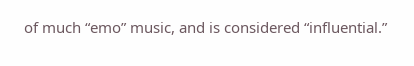of much “emo” music, and is considered “influential.”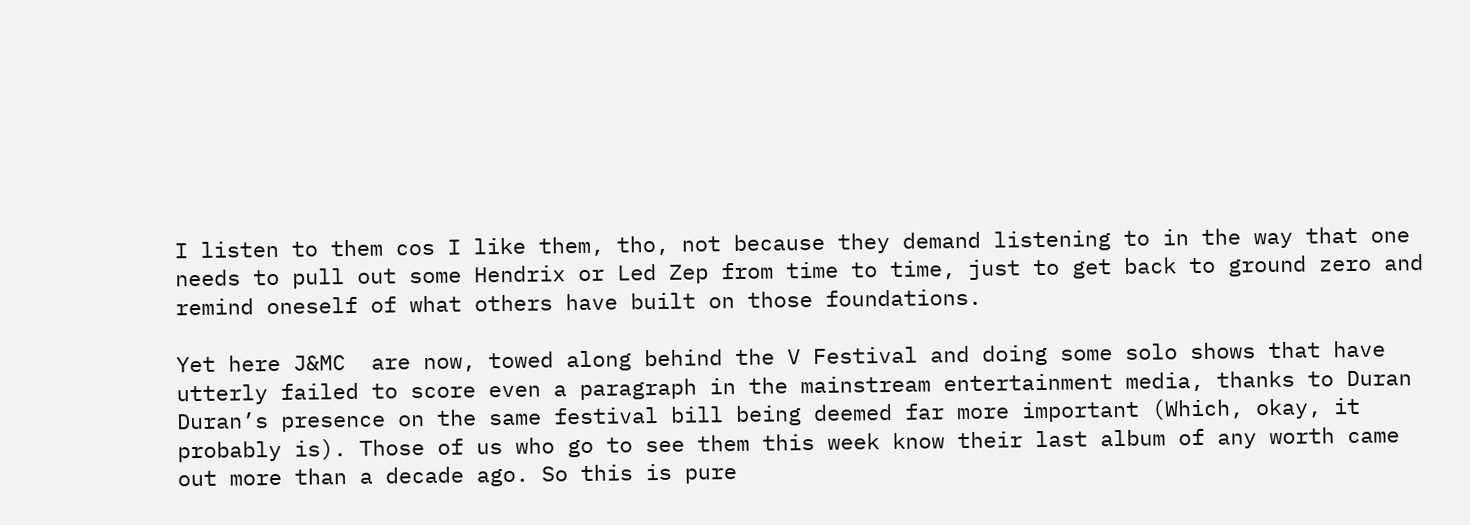I listen to them cos I like them, tho, not because they demand listening to in the way that one needs to pull out some Hendrix or Led Zep from time to time, just to get back to ground zero and remind oneself of what others have built on those foundations.

Yet here J&MC  are now, towed along behind the V Festival and doing some solo shows that have utterly failed to score even a paragraph in the mainstream entertainment media, thanks to Duran Duran’s presence on the same festival bill being deemed far more important (Which, okay, it probably is). Those of us who go to see them this week know their last album of any worth came out more than a decade ago. So this is pure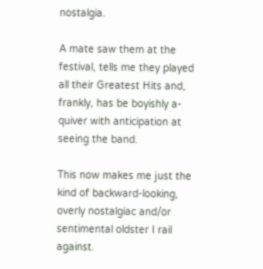nostalgia.

A mate saw them at the festival, tells me they played all their Greatest Hits and, frankly, has be boyishly a-quiver with anticipation at seeing the band.

This now makes me just the kind of backward-looking, overly nostalgiac and/or sentimental oldster I rail against.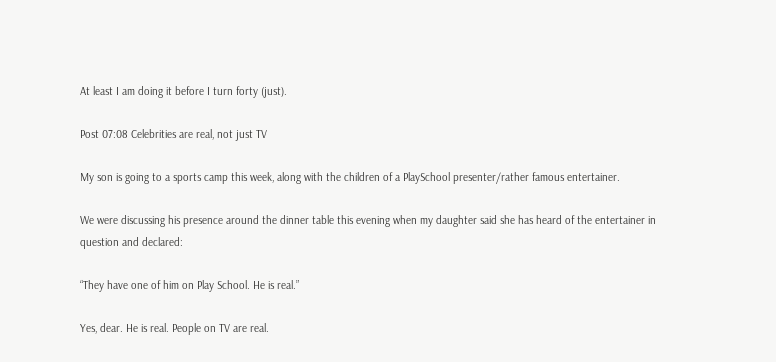At least I am doing it before I turn forty (just).

Post 07:08 Celebrities are real, not just TV

My son is going to a sports camp this week, along with the children of a PlaySchool presenter/rather famous entertainer.

We were discussing his presence around the dinner table this evening when my daughter said she has heard of the entertainer in question and declared:

“They have one of him on Play School. He is real.”

Yes, dear. He is real. People on TV are real.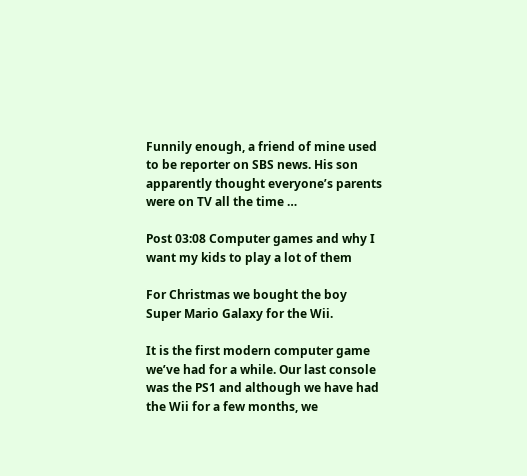Funnily enough, a friend of mine used to be reporter on SBS news. His son apparently thought everyone’s parents were on TV all the time …

Post 03:08 Computer games and why I want my kids to play a lot of them

For Christmas we bought the boy Super Mario Galaxy for the Wii.

It is the first modern computer game we’ve had for a while. Our last console was the PS1 and although we have had the Wii for a few months, we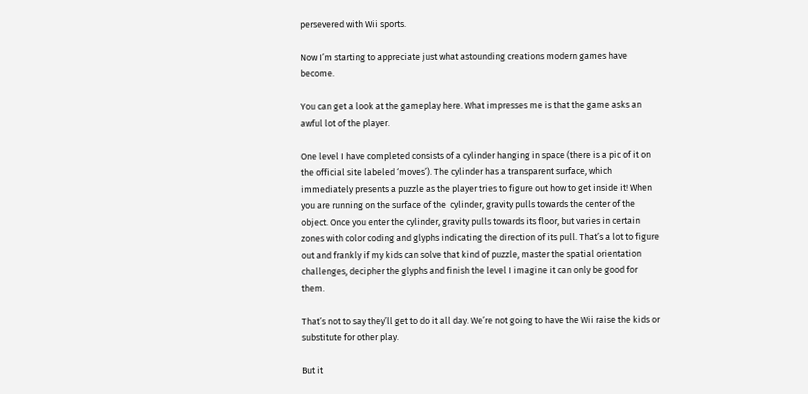persevered with Wii sports.

Now I’m starting to appreciate just what astounding creations modern games have become.

You can get a look at the gameplay here. What impresses me is that the game asks an awful lot of the player.

One level I have completed consists of a cylinder hanging in space (there is a pic of it on the official site labeled ‘moves’). The cylinder has a transparent surface, which immediately presents a puzzle as the player tries to figure out how to get inside it! When you are running on the surface of the  cylinder, gravity pulls towards the center of the object. Once you enter the cylinder, gravity pulls towards its floor, but varies in certain zones with color coding and glyphs indicating the direction of its pull. That’s a lot to figure out and frankly if my kids can solve that kind of puzzle, master the spatial orientation challenges, decipher the glyphs and finish the level I imagine it can only be good for them.

That’s not to say they’ll get to do it all day. We’re not going to have the Wii raise the kids or substitute for other play.

But it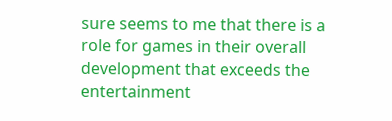sure seems to me that there is a role for games in their overall development that exceeds the entertainment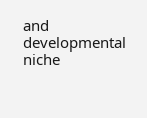and developmental niche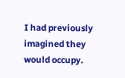I had previously imagined they would occupy.